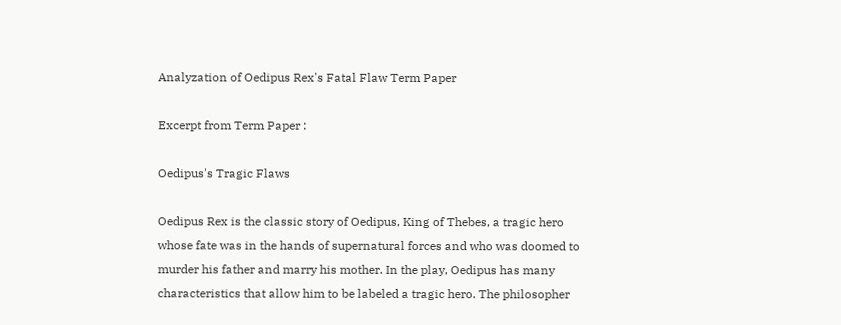Analyzation of Oedipus Rex's Fatal Flaw Term Paper

Excerpt from Term Paper :

Oedipus's Tragic Flaws

Oedipus Rex is the classic story of Oedipus, King of Thebes, a tragic hero whose fate was in the hands of supernatural forces and who was doomed to murder his father and marry his mother. In the play, Oedipus has many characteristics that allow him to be labeled a tragic hero. The philosopher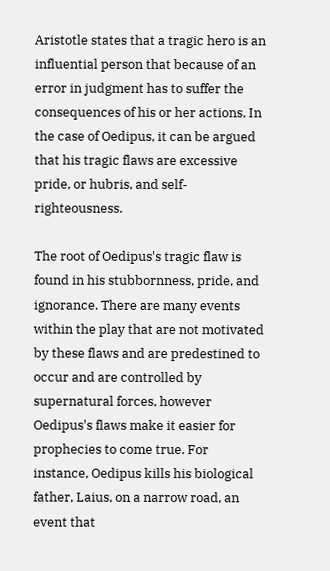Aristotle states that a tragic hero is an influential person that because of an error in judgment has to suffer the consequences of his or her actions. In the case of Oedipus, it can be argued that his tragic flaws are excessive pride, or hubris, and self-righteousness.

The root of Oedipus's tragic flaw is found in his stubbornness, pride, and ignorance. There are many events within the play that are not motivated by these flaws and are predestined to occur and are controlled by supernatural forces, however Oedipus's flaws make it easier for prophecies to come true. For instance, Oedipus kills his biological father, Laius, on a narrow road, an event that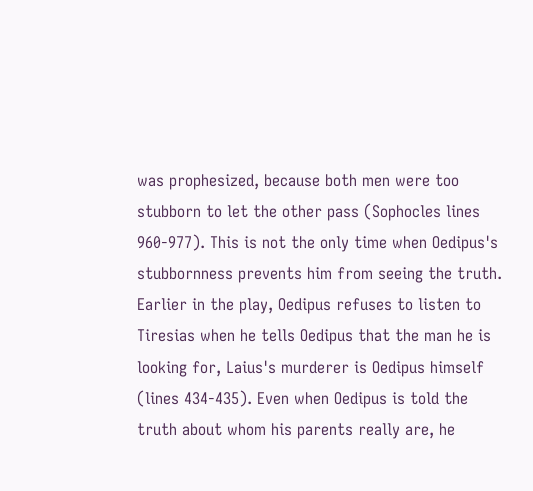was prophesized, because both men were too stubborn to let the other pass (Sophocles lines 960-977). This is not the only time when Oedipus's stubbornness prevents him from seeing the truth. Earlier in the play, Oedipus refuses to listen to Tiresias when he tells Oedipus that the man he is looking for, Laius's murderer is Oedipus himself (lines 434-435). Even when Oedipus is told the truth about whom his parents really are, he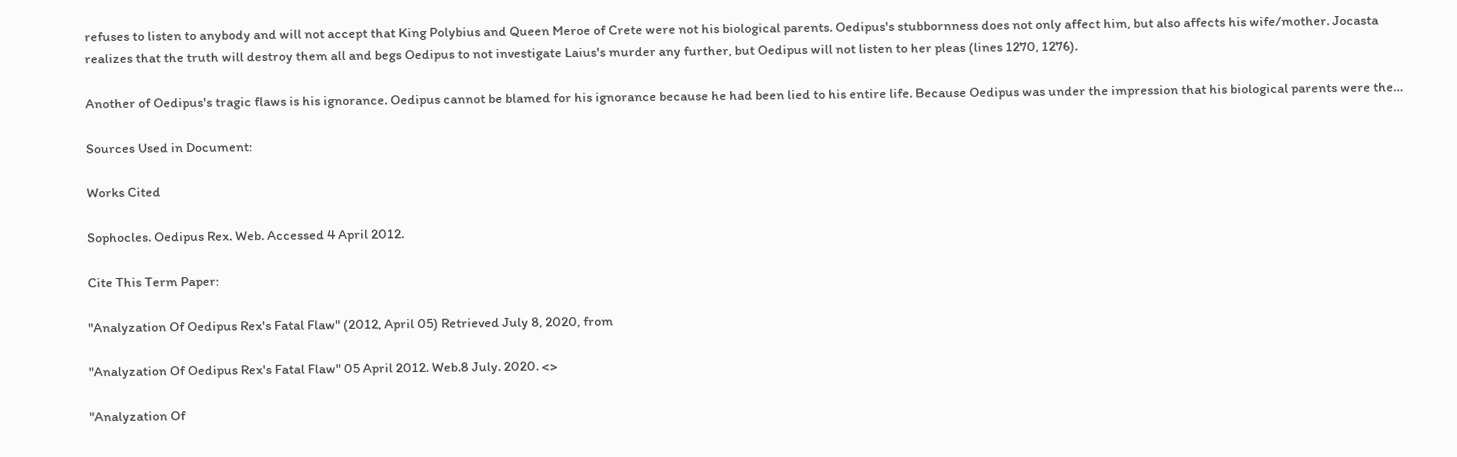refuses to listen to anybody and will not accept that King Polybius and Queen Meroe of Crete were not his biological parents. Oedipus's stubbornness does not only affect him, but also affects his wife/mother. Jocasta realizes that the truth will destroy them all and begs Oedipus to not investigate Laius's murder any further, but Oedipus will not listen to her pleas (lines 1270, 1276).

Another of Oedipus's tragic flaws is his ignorance. Oedipus cannot be blamed for his ignorance because he had been lied to his entire life. Because Oedipus was under the impression that his biological parents were the…

Sources Used in Document:

Works Cited

Sophocles. Oedipus Rex. Web. Accessed 4 April 2012.

Cite This Term Paper:

"Analyzation Of Oedipus Rex's Fatal Flaw" (2012, April 05) Retrieved July 8, 2020, from

"Analyzation Of Oedipus Rex's Fatal Flaw" 05 April 2012. Web.8 July. 2020. <>

"Analyzation Of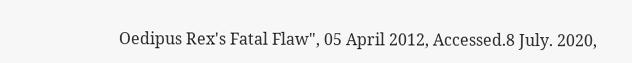Oedipus Rex's Fatal Flaw", 05 April 2012, Accessed.8 July. 2020,